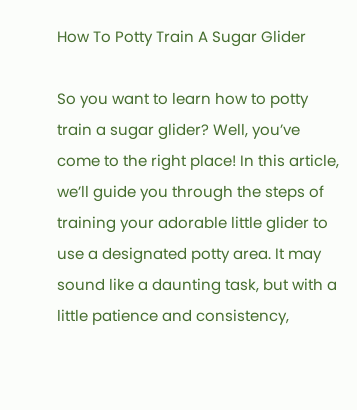How To Potty Train A Sugar Glider

So you want to learn how to potty train a sugar glider? Well, you’ve come to the right place! In this article, we’ll guide you through the steps of training your adorable little glider to use a designated potty area. It may sound like a daunting task, but with a little patience and consistency,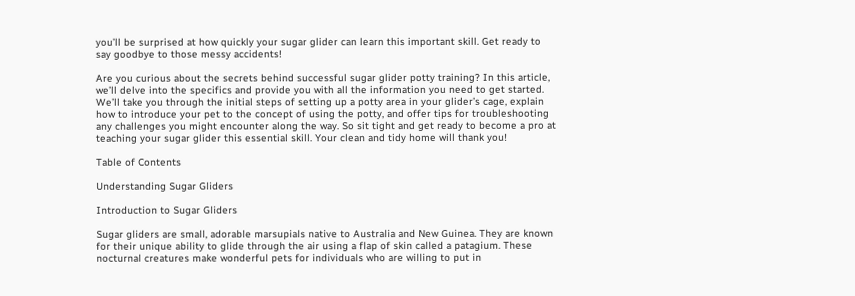you’ll be surprised at how quickly your sugar glider can learn this important skill. Get ready to say goodbye to those messy accidents!

Are you curious about the secrets behind successful sugar glider potty training? In this article, we’ll delve into the specifics and provide you with all the information you need to get started. We’ll take you through the initial steps of setting up a potty area in your glider’s cage, explain how to introduce your pet to the concept of using the potty, and offer tips for troubleshooting any challenges you might encounter along the way. So sit tight and get ready to become a pro at teaching your sugar glider this essential skill. Your clean and tidy home will thank you!

Table of Contents

Understanding Sugar Gliders

Introduction to Sugar Gliders

Sugar gliders are small, adorable marsupials native to Australia and New Guinea. They are known for their unique ability to glide through the air using a flap of skin called a patagium. These nocturnal creatures make wonderful pets for individuals who are willing to put in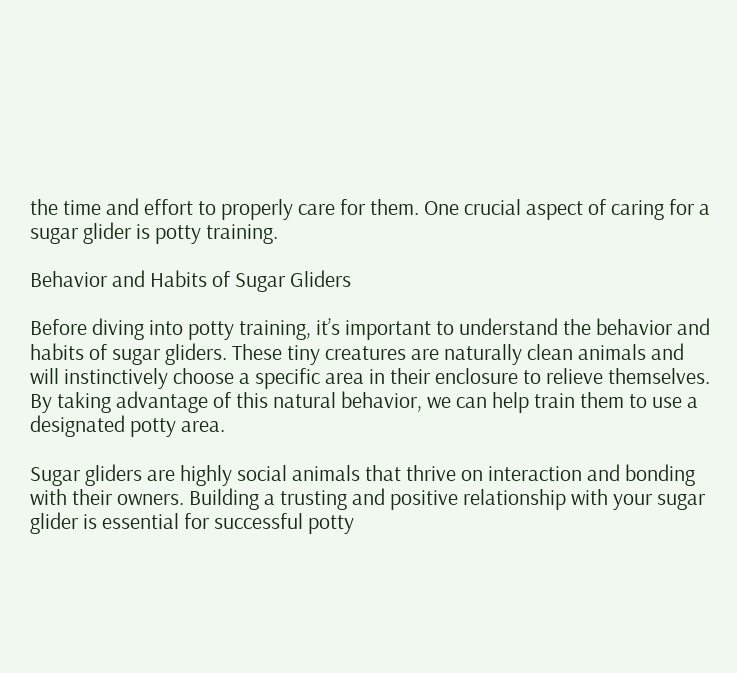the time and effort to properly care for them. One crucial aspect of caring for a sugar glider is potty training.

Behavior and Habits of Sugar Gliders

Before diving into potty training, it’s important to understand the behavior and habits of sugar gliders. These tiny creatures are naturally clean animals and will instinctively choose a specific area in their enclosure to relieve themselves. By taking advantage of this natural behavior, we can help train them to use a designated potty area.

Sugar gliders are highly social animals that thrive on interaction and bonding with their owners. Building a trusting and positive relationship with your sugar glider is essential for successful potty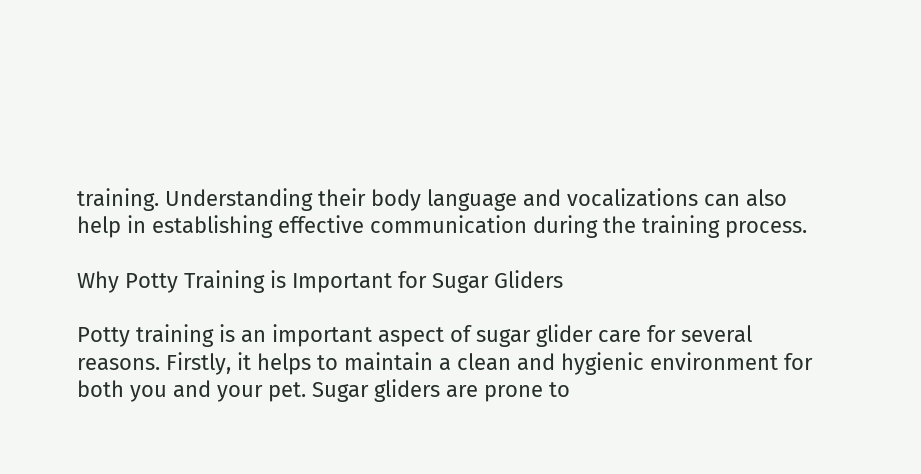training. Understanding their body language and vocalizations can also help in establishing effective communication during the training process.

Why Potty Training is Important for Sugar Gliders

Potty training is an important aspect of sugar glider care for several reasons. Firstly, it helps to maintain a clean and hygienic environment for both you and your pet. Sugar gliders are prone to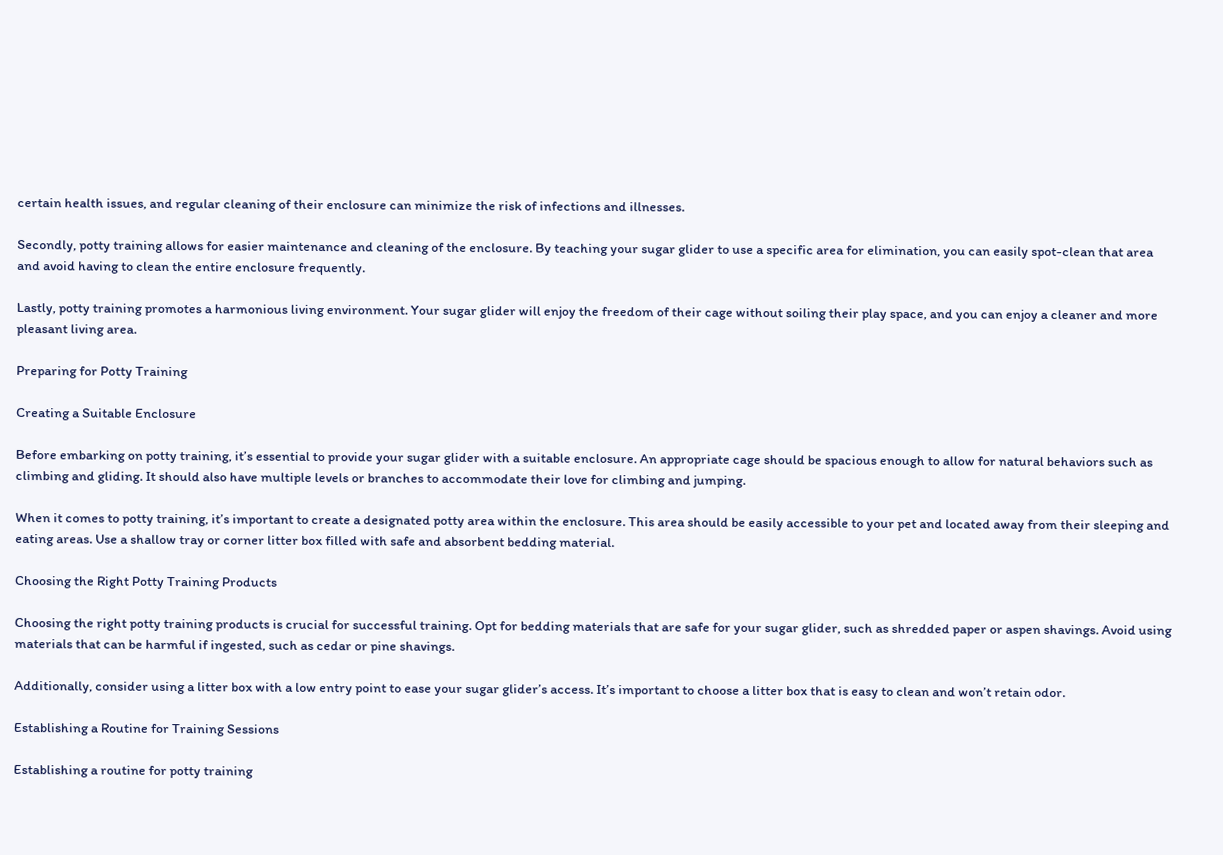certain health issues, and regular cleaning of their enclosure can minimize the risk of infections and illnesses.

Secondly, potty training allows for easier maintenance and cleaning of the enclosure. By teaching your sugar glider to use a specific area for elimination, you can easily spot-clean that area and avoid having to clean the entire enclosure frequently.

Lastly, potty training promotes a harmonious living environment. Your sugar glider will enjoy the freedom of their cage without soiling their play space, and you can enjoy a cleaner and more pleasant living area.

Preparing for Potty Training

Creating a Suitable Enclosure

Before embarking on potty training, it’s essential to provide your sugar glider with a suitable enclosure. An appropriate cage should be spacious enough to allow for natural behaviors such as climbing and gliding. It should also have multiple levels or branches to accommodate their love for climbing and jumping.

When it comes to potty training, it’s important to create a designated potty area within the enclosure. This area should be easily accessible to your pet and located away from their sleeping and eating areas. Use a shallow tray or corner litter box filled with safe and absorbent bedding material.

Choosing the Right Potty Training Products

Choosing the right potty training products is crucial for successful training. Opt for bedding materials that are safe for your sugar glider, such as shredded paper or aspen shavings. Avoid using materials that can be harmful if ingested, such as cedar or pine shavings.

Additionally, consider using a litter box with a low entry point to ease your sugar glider’s access. It’s important to choose a litter box that is easy to clean and won’t retain odor.

Establishing a Routine for Training Sessions

Establishing a routine for potty training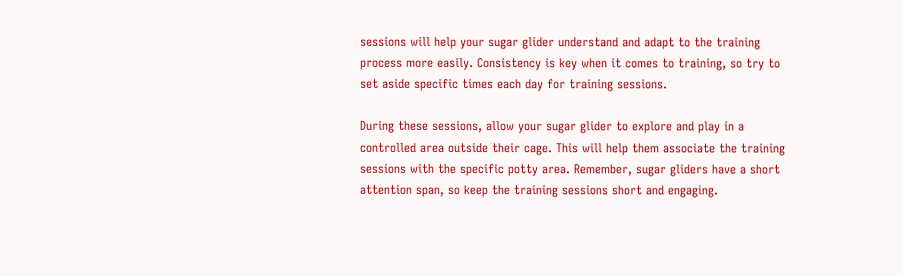sessions will help your sugar glider understand and adapt to the training process more easily. Consistency is key when it comes to training, so try to set aside specific times each day for training sessions.

During these sessions, allow your sugar glider to explore and play in a controlled area outside their cage. This will help them associate the training sessions with the specific potty area. Remember, sugar gliders have a short attention span, so keep the training sessions short and engaging.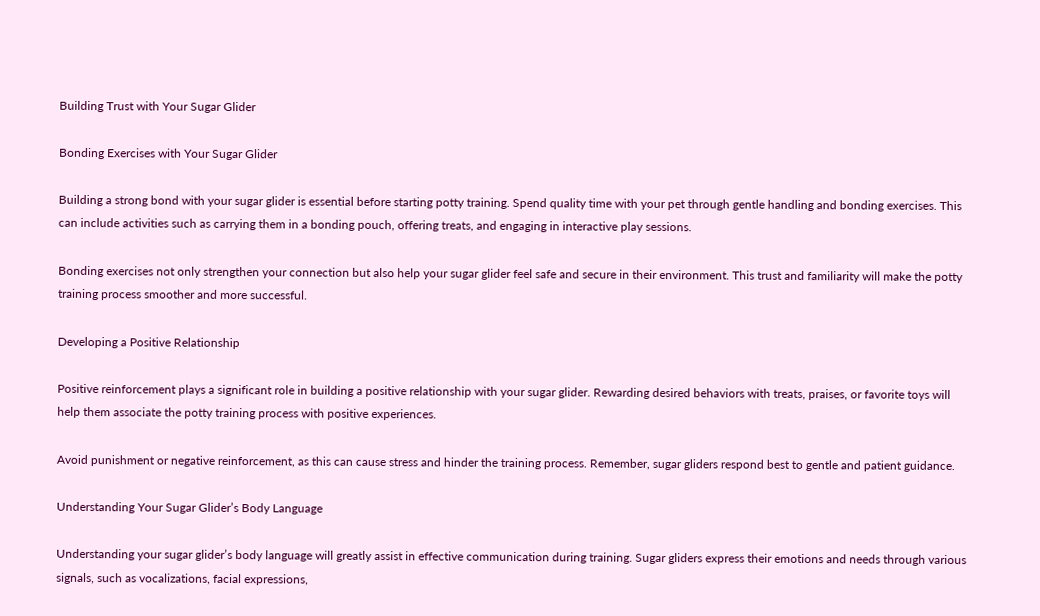Building Trust with Your Sugar Glider

Bonding Exercises with Your Sugar Glider

Building a strong bond with your sugar glider is essential before starting potty training. Spend quality time with your pet through gentle handling and bonding exercises. This can include activities such as carrying them in a bonding pouch, offering treats, and engaging in interactive play sessions.

Bonding exercises not only strengthen your connection but also help your sugar glider feel safe and secure in their environment. This trust and familiarity will make the potty training process smoother and more successful.

Developing a Positive Relationship

Positive reinforcement plays a significant role in building a positive relationship with your sugar glider. Rewarding desired behaviors with treats, praises, or favorite toys will help them associate the potty training process with positive experiences.

Avoid punishment or negative reinforcement, as this can cause stress and hinder the training process. Remember, sugar gliders respond best to gentle and patient guidance.

Understanding Your Sugar Glider’s Body Language

Understanding your sugar glider’s body language will greatly assist in effective communication during training. Sugar gliders express their emotions and needs through various signals, such as vocalizations, facial expressions,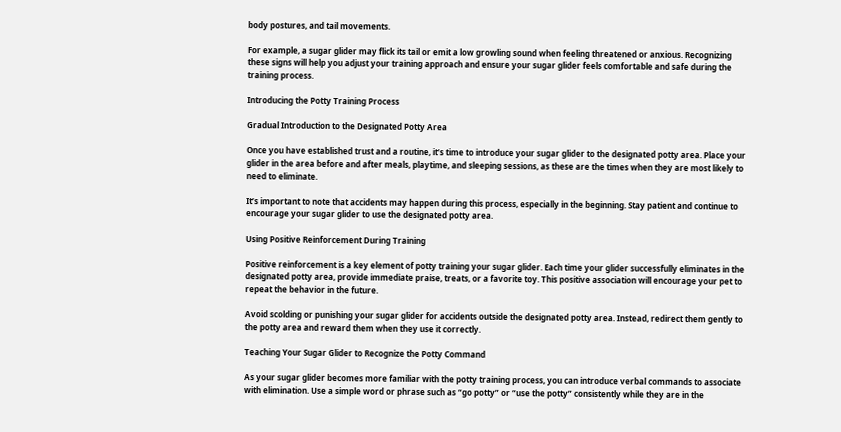body postures, and tail movements.

For example, a sugar glider may flick its tail or emit a low growling sound when feeling threatened or anxious. Recognizing these signs will help you adjust your training approach and ensure your sugar glider feels comfortable and safe during the training process.

Introducing the Potty Training Process

Gradual Introduction to the Designated Potty Area

Once you have established trust and a routine, it’s time to introduce your sugar glider to the designated potty area. Place your glider in the area before and after meals, playtime, and sleeping sessions, as these are the times when they are most likely to need to eliminate.

It’s important to note that accidents may happen during this process, especially in the beginning. Stay patient and continue to encourage your sugar glider to use the designated potty area.

Using Positive Reinforcement During Training

Positive reinforcement is a key element of potty training your sugar glider. Each time your glider successfully eliminates in the designated potty area, provide immediate praise, treats, or a favorite toy. This positive association will encourage your pet to repeat the behavior in the future.

Avoid scolding or punishing your sugar glider for accidents outside the designated potty area. Instead, redirect them gently to the potty area and reward them when they use it correctly.

Teaching Your Sugar Glider to Recognize the Potty Command

As your sugar glider becomes more familiar with the potty training process, you can introduce verbal commands to associate with elimination. Use a simple word or phrase such as “go potty” or “use the potty” consistently while they are in the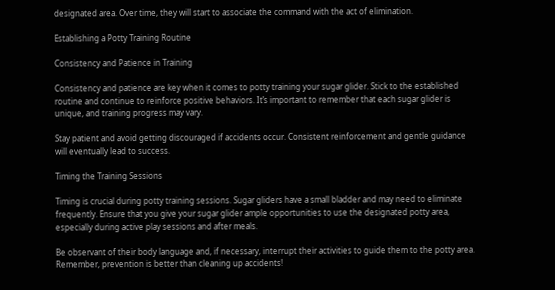designated area. Over time, they will start to associate the command with the act of elimination.

Establishing a Potty Training Routine

Consistency and Patience in Training

Consistency and patience are key when it comes to potty training your sugar glider. Stick to the established routine and continue to reinforce positive behaviors. It’s important to remember that each sugar glider is unique, and training progress may vary.

Stay patient and avoid getting discouraged if accidents occur. Consistent reinforcement and gentle guidance will eventually lead to success.

Timing the Training Sessions

Timing is crucial during potty training sessions. Sugar gliders have a small bladder and may need to eliminate frequently. Ensure that you give your sugar glider ample opportunities to use the designated potty area, especially during active play sessions and after meals.

Be observant of their body language and, if necessary, interrupt their activities to guide them to the potty area. Remember, prevention is better than cleaning up accidents!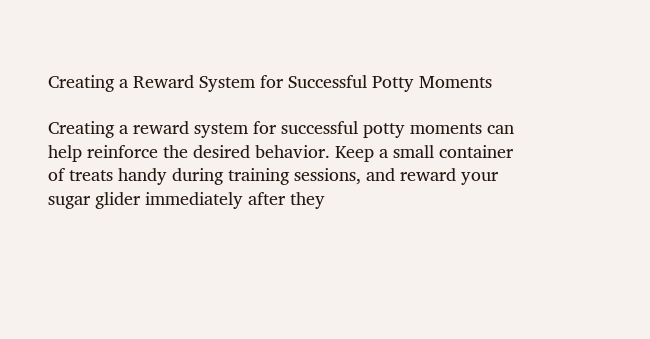Creating a Reward System for Successful Potty Moments

Creating a reward system for successful potty moments can help reinforce the desired behavior. Keep a small container of treats handy during training sessions, and reward your sugar glider immediately after they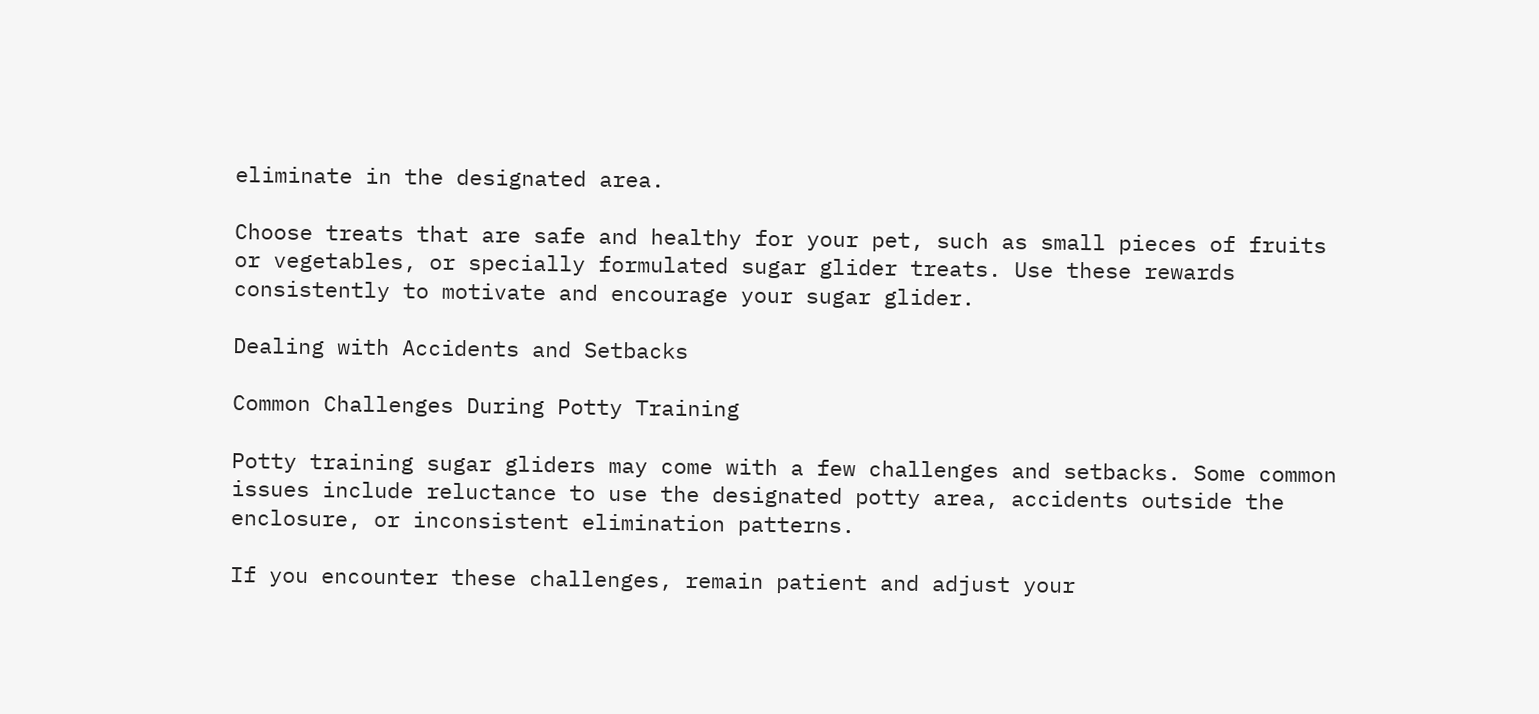eliminate in the designated area.

Choose treats that are safe and healthy for your pet, such as small pieces of fruits or vegetables, or specially formulated sugar glider treats. Use these rewards consistently to motivate and encourage your sugar glider.

Dealing with Accidents and Setbacks

Common Challenges During Potty Training

Potty training sugar gliders may come with a few challenges and setbacks. Some common issues include reluctance to use the designated potty area, accidents outside the enclosure, or inconsistent elimination patterns.

If you encounter these challenges, remain patient and adjust your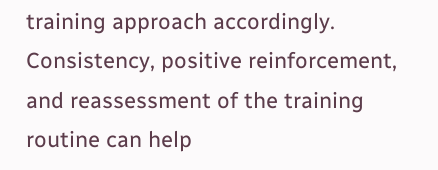training approach accordingly. Consistency, positive reinforcement, and reassessment of the training routine can help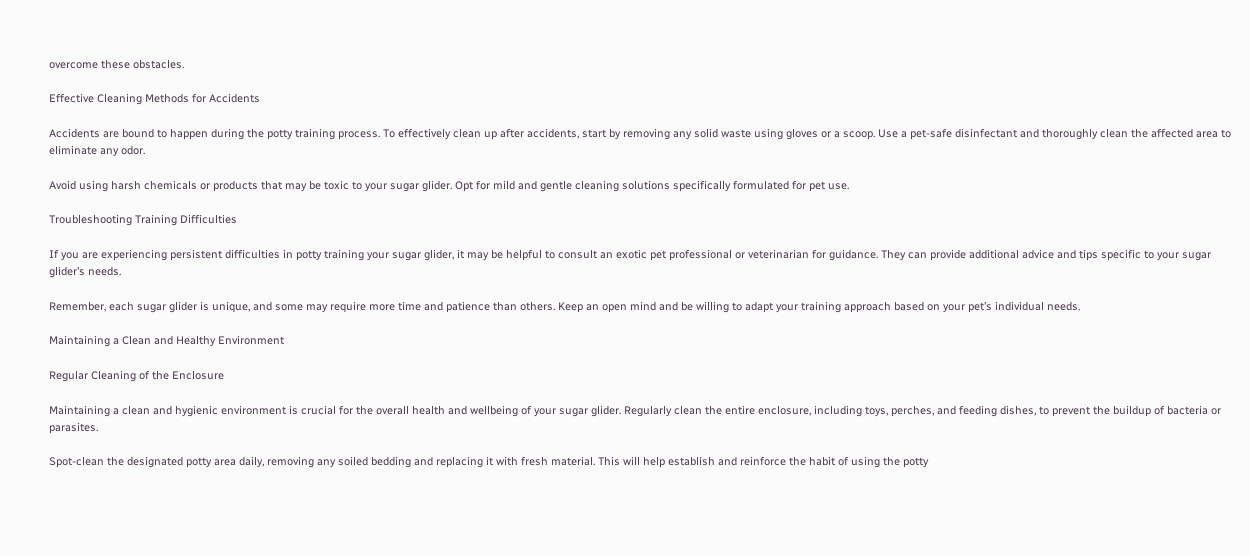overcome these obstacles.

Effective Cleaning Methods for Accidents

Accidents are bound to happen during the potty training process. To effectively clean up after accidents, start by removing any solid waste using gloves or a scoop. Use a pet-safe disinfectant and thoroughly clean the affected area to eliminate any odor.

Avoid using harsh chemicals or products that may be toxic to your sugar glider. Opt for mild and gentle cleaning solutions specifically formulated for pet use.

Troubleshooting Training Difficulties

If you are experiencing persistent difficulties in potty training your sugar glider, it may be helpful to consult an exotic pet professional or veterinarian for guidance. They can provide additional advice and tips specific to your sugar glider’s needs.

Remember, each sugar glider is unique, and some may require more time and patience than others. Keep an open mind and be willing to adapt your training approach based on your pet’s individual needs.

Maintaining a Clean and Healthy Environment

Regular Cleaning of the Enclosure

Maintaining a clean and hygienic environment is crucial for the overall health and wellbeing of your sugar glider. Regularly clean the entire enclosure, including toys, perches, and feeding dishes, to prevent the buildup of bacteria or parasites.

Spot-clean the designated potty area daily, removing any soiled bedding and replacing it with fresh material. This will help establish and reinforce the habit of using the potty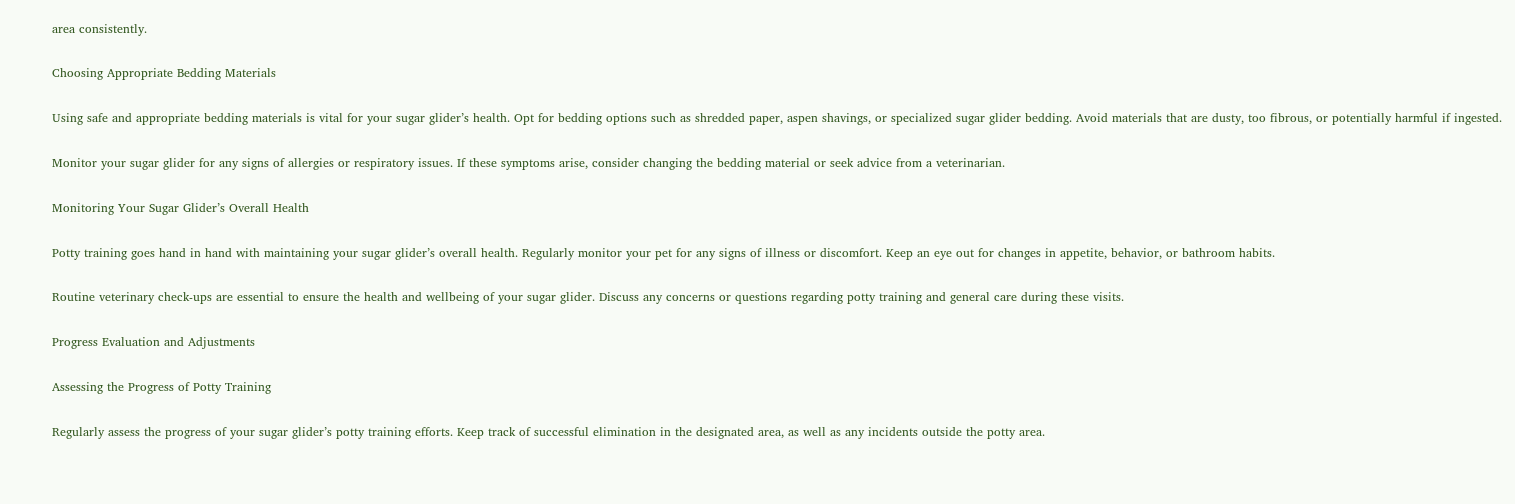area consistently.

Choosing Appropriate Bedding Materials

Using safe and appropriate bedding materials is vital for your sugar glider’s health. Opt for bedding options such as shredded paper, aspen shavings, or specialized sugar glider bedding. Avoid materials that are dusty, too fibrous, or potentially harmful if ingested.

Monitor your sugar glider for any signs of allergies or respiratory issues. If these symptoms arise, consider changing the bedding material or seek advice from a veterinarian.

Monitoring Your Sugar Glider’s Overall Health

Potty training goes hand in hand with maintaining your sugar glider’s overall health. Regularly monitor your pet for any signs of illness or discomfort. Keep an eye out for changes in appetite, behavior, or bathroom habits.

Routine veterinary check-ups are essential to ensure the health and wellbeing of your sugar glider. Discuss any concerns or questions regarding potty training and general care during these visits.

Progress Evaluation and Adjustments

Assessing the Progress of Potty Training

Regularly assess the progress of your sugar glider’s potty training efforts. Keep track of successful elimination in the designated area, as well as any incidents outside the potty area.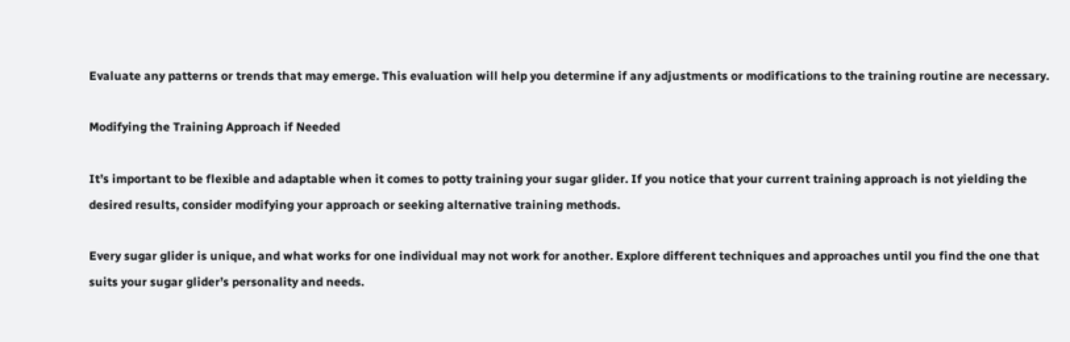Evaluate any patterns or trends that may emerge. This evaluation will help you determine if any adjustments or modifications to the training routine are necessary.

Modifying the Training Approach if Needed

It’s important to be flexible and adaptable when it comes to potty training your sugar glider. If you notice that your current training approach is not yielding the desired results, consider modifying your approach or seeking alternative training methods.

Every sugar glider is unique, and what works for one individual may not work for another. Explore different techniques and approaches until you find the one that suits your sugar glider’s personality and needs.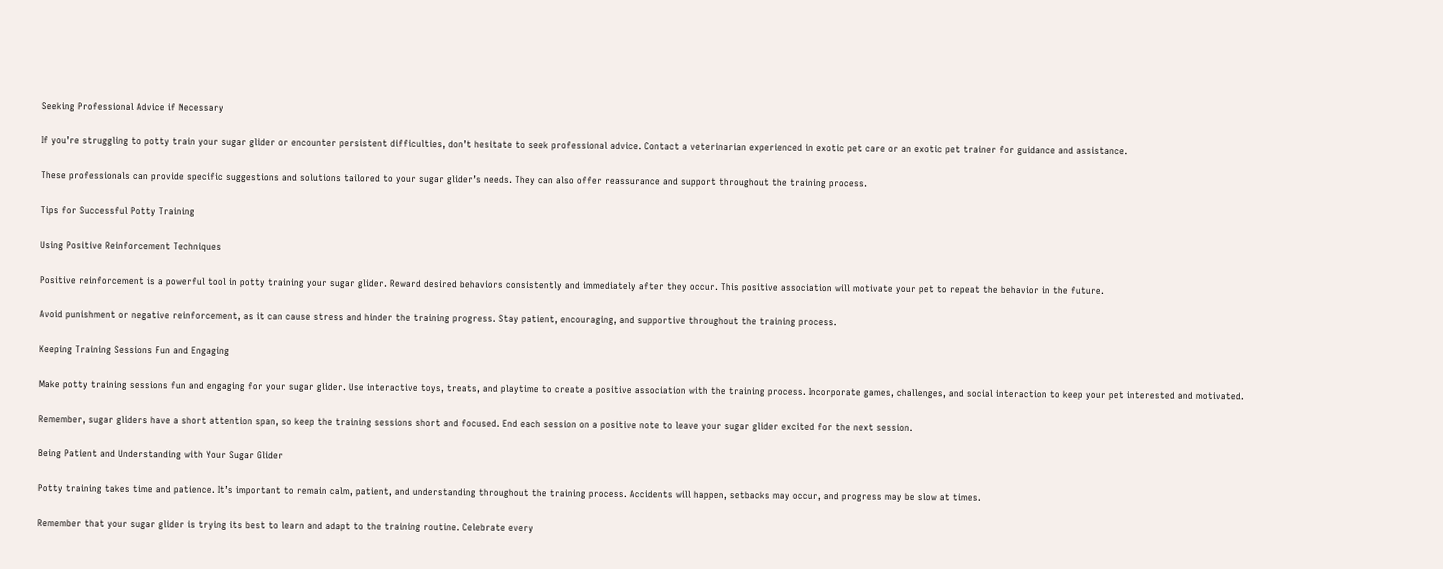Seeking Professional Advice if Necessary

If you’re struggling to potty train your sugar glider or encounter persistent difficulties, don’t hesitate to seek professional advice. Contact a veterinarian experienced in exotic pet care or an exotic pet trainer for guidance and assistance.

These professionals can provide specific suggestions and solutions tailored to your sugar glider’s needs. They can also offer reassurance and support throughout the training process.

Tips for Successful Potty Training

Using Positive Reinforcement Techniques

Positive reinforcement is a powerful tool in potty training your sugar glider. Reward desired behaviors consistently and immediately after they occur. This positive association will motivate your pet to repeat the behavior in the future.

Avoid punishment or negative reinforcement, as it can cause stress and hinder the training progress. Stay patient, encouraging, and supportive throughout the training process.

Keeping Training Sessions Fun and Engaging

Make potty training sessions fun and engaging for your sugar glider. Use interactive toys, treats, and playtime to create a positive association with the training process. Incorporate games, challenges, and social interaction to keep your pet interested and motivated.

Remember, sugar gliders have a short attention span, so keep the training sessions short and focused. End each session on a positive note to leave your sugar glider excited for the next session.

Being Patient and Understanding with Your Sugar Glider

Potty training takes time and patience. It’s important to remain calm, patient, and understanding throughout the training process. Accidents will happen, setbacks may occur, and progress may be slow at times.

Remember that your sugar glider is trying its best to learn and adapt to the training routine. Celebrate every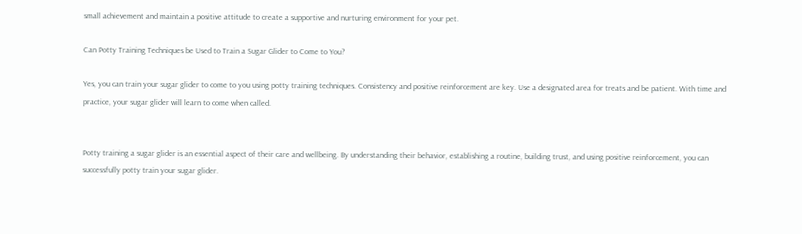small achievement and maintain a positive attitude to create a supportive and nurturing environment for your pet.

Can Potty Training Techniques be Used to Train a Sugar Glider to Come to You?

Yes, you can train your sugar glider to come to you using potty training techniques. Consistency and positive reinforcement are key. Use a designated area for treats and be patient. With time and practice, your sugar glider will learn to come when called.


Potty training a sugar glider is an essential aspect of their care and wellbeing. By understanding their behavior, establishing a routine, building trust, and using positive reinforcement, you can successfully potty train your sugar glider.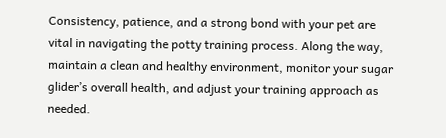Consistency, patience, and a strong bond with your pet are vital in navigating the potty training process. Along the way, maintain a clean and healthy environment, monitor your sugar glider’s overall health, and adjust your training approach as needed.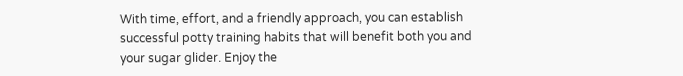With time, effort, and a friendly approach, you can establish successful potty training habits that will benefit both you and your sugar glider. Enjoy the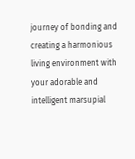journey of bonding and creating a harmonious living environment with your adorable and intelligent marsupial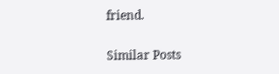friend.

Similar Posts